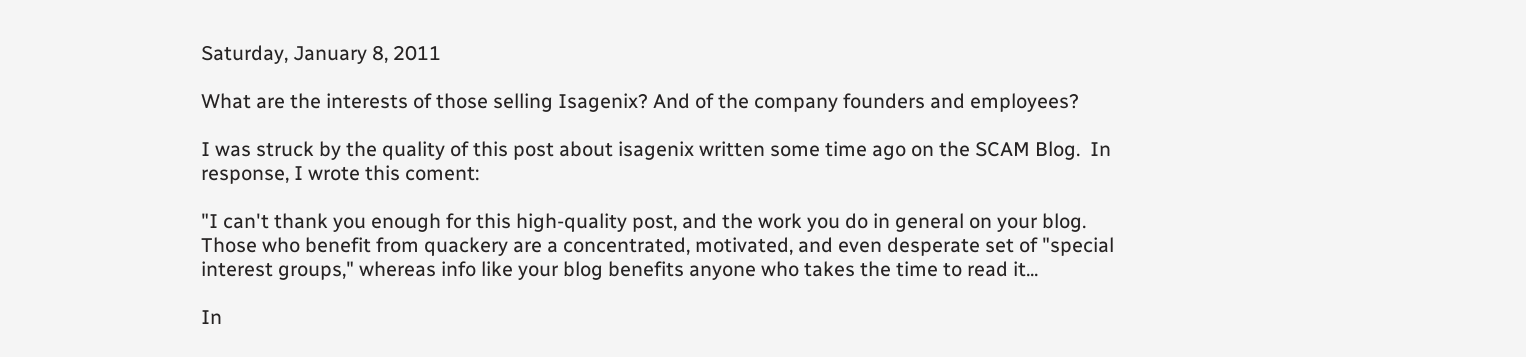Saturday, January 8, 2011

What are the interests of those selling Isagenix? And of the company founders and employees?

I was struck by the quality of this post about isagenix written some time ago on the SCAM Blog.  In response, I wrote this coment:

"I can't thank you enough for this high-quality post, and the work you do in general on your blog.  Those who benefit from quackery are a concentrated, motivated, and even desperate set of "special interest groups," whereas info like your blog benefits anyone who takes the time to read it...

In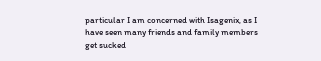particular I am concerned with Isagenix, as I have seen many friends and family members get sucked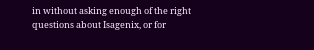in without asking enough of the right questions about Isagenix, or for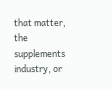that matter, the supplements industry, or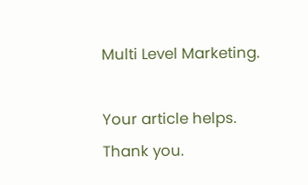Multi Level Marketing.

Your article helps.  Thank you.